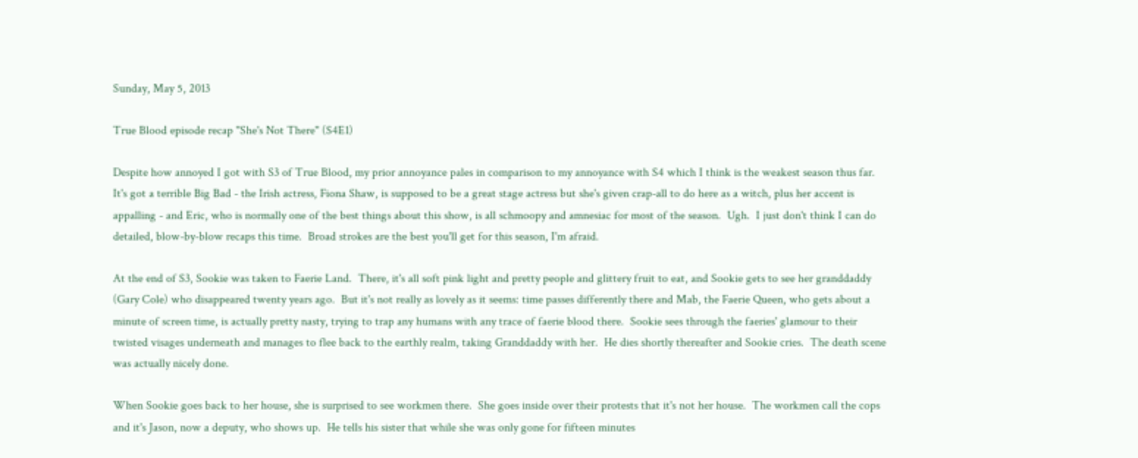Sunday, May 5, 2013

True Blood episode recap "She's Not There" (S4E1)

Despite how annoyed I got with S3 of True Blood, my prior annoyance pales in comparison to my annoyance with S4 which I think is the weakest season thus far.  It's got a terrible Big Bad - the Irish actress, Fiona Shaw, is supposed to be a great stage actress but she's given crap-all to do here as a witch, plus her accent is appalling - and Eric, who is normally one of the best things about this show, is all schmoopy and amnesiac for most of the season.  Ugh.  I just don't think I can do detailed, blow-by-blow recaps this time.  Broad strokes are the best you'll get for this season, I'm afraid.

At the end of S3, Sookie was taken to Faerie Land.  There, it's all soft pink light and pretty people and glittery fruit to eat, and Sookie gets to see her granddaddy (Gary Cole) who disappeared twenty years ago.  But it's not really as lovely as it seems: time passes differently there and Mab, the Faerie Queen, who gets about a minute of screen time, is actually pretty nasty, trying to trap any humans with any trace of faerie blood there.  Sookie sees through the faeries' glamour to their twisted visages underneath and manages to flee back to the earthly realm, taking Granddaddy with her.  He dies shortly thereafter and Sookie cries.  The death scene was actually nicely done.

When Sookie goes back to her house, she is surprised to see workmen there.  She goes inside over their protests that it's not her house.  The workmen call the cops and it's Jason, now a deputy, who shows up.  He tells his sister that while she was only gone for fifteen minutes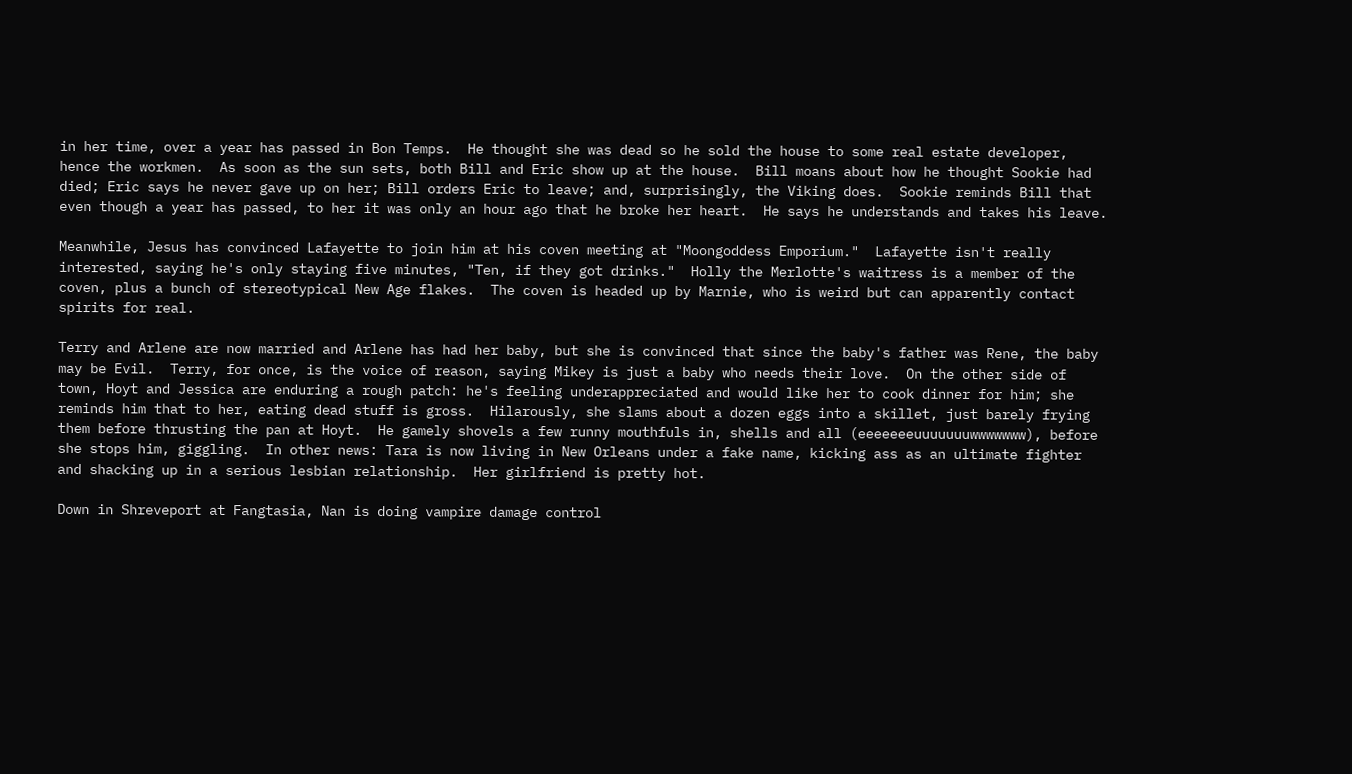in her time, over a year has passed in Bon Temps.  He thought she was dead so he sold the house to some real estate developer, hence the workmen.  As soon as the sun sets, both Bill and Eric show up at the house.  Bill moans about how he thought Sookie had died; Eric says he never gave up on her; Bill orders Eric to leave; and, surprisingly, the Viking does.  Sookie reminds Bill that even though a year has passed, to her it was only an hour ago that he broke her heart.  He says he understands and takes his leave.

Meanwhile, Jesus has convinced Lafayette to join him at his coven meeting at "Moongoddess Emporium."  Lafayette isn't really interested, saying he's only staying five minutes, "Ten, if they got drinks."  Holly the Merlotte's waitress is a member of the coven, plus a bunch of stereotypical New Age flakes.  The coven is headed up by Marnie, who is weird but can apparently contact spirits for real.

Terry and Arlene are now married and Arlene has had her baby, but she is convinced that since the baby's father was Rene, the baby may be Evil.  Terry, for once, is the voice of reason, saying Mikey is just a baby who needs their love.  On the other side of town, Hoyt and Jessica are enduring a rough patch: he's feeling underappreciated and would like her to cook dinner for him; she reminds him that to her, eating dead stuff is gross.  Hilarously, she slams about a dozen eggs into a skillet, just barely frying them before thrusting the pan at Hoyt.  He gamely shovels a few runny mouthfuls in, shells and all (eeeeeeeuuuuuuuwwwwwww), before she stops him, giggling.  In other news: Tara is now living in New Orleans under a fake name, kicking ass as an ultimate fighter and shacking up in a serious lesbian relationship.  Her girlfriend is pretty hot.

Down in Shreveport at Fangtasia, Nan is doing vampire damage control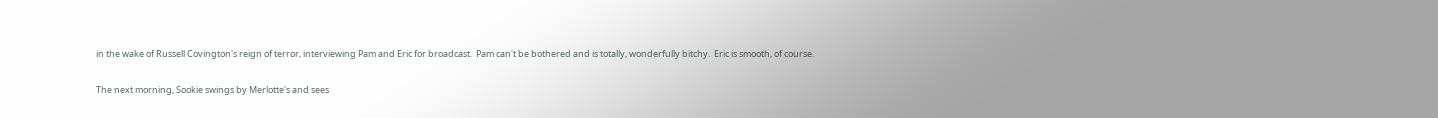in the wake of Russell Covington's reign of terror, interviewing Pam and Eric for broadcast.  Pam can't be bothered and is totally, wonderfully bitchy.  Eric is smooth, of course.

The next morning, Sookie swings by Merlotte's and sees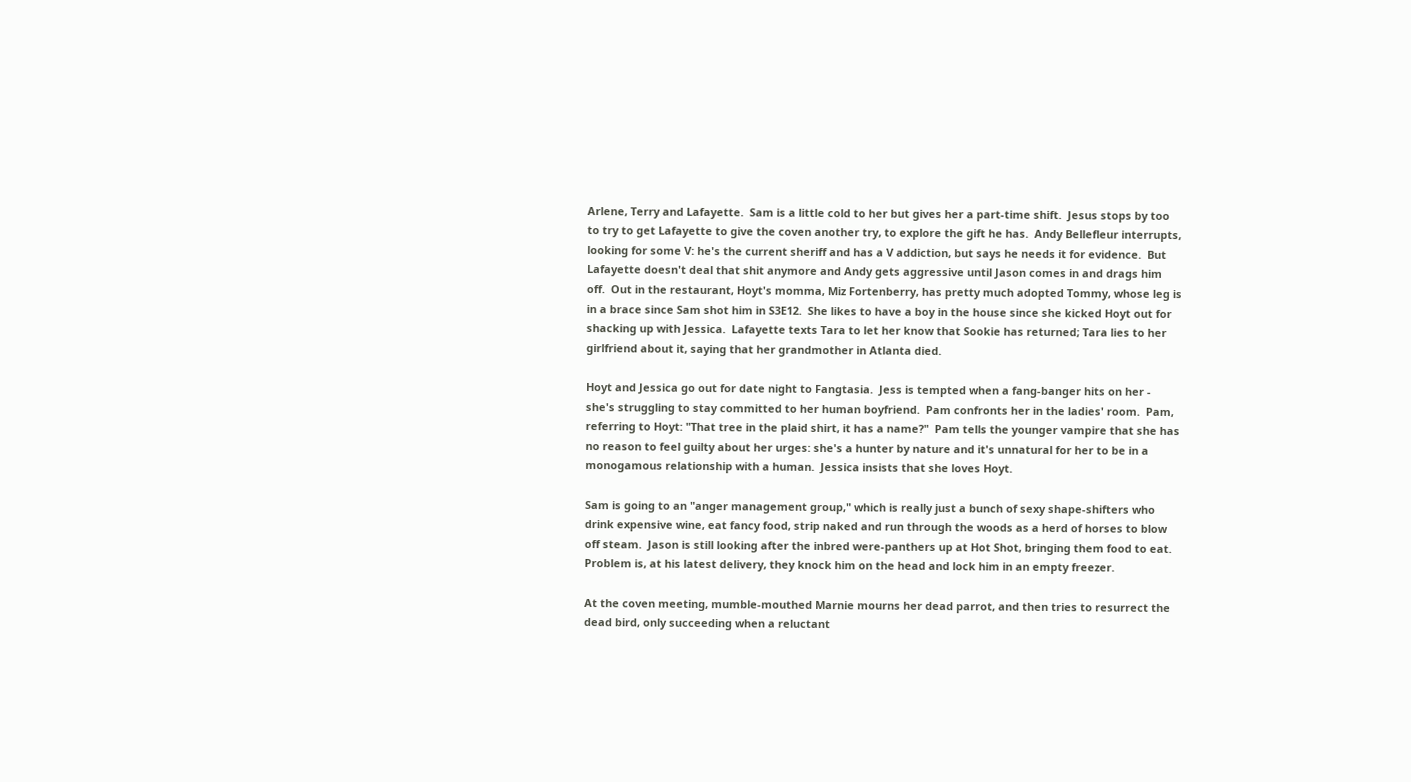Arlene, Terry and Lafayette.  Sam is a little cold to her but gives her a part-time shift.  Jesus stops by too to try to get Lafayette to give the coven another try, to explore the gift he has.  Andy Bellefleur interrupts, looking for some V: he's the current sheriff and has a V addiction, but says he needs it for evidence.  But Lafayette doesn't deal that shit anymore and Andy gets aggressive until Jason comes in and drags him off.  Out in the restaurant, Hoyt's momma, Miz Fortenberry, has pretty much adopted Tommy, whose leg is in a brace since Sam shot him in S3E12.  She likes to have a boy in the house since she kicked Hoyt out for shacking up with Jessica.  Lafayette texts Tara to let her know that Sookie has returned; Tara lies to her girlfriend about it, saying that her grandmother in Atlanta died.

Hoyt and Jessica go out for date night to Fangtasia.  Jess is tempted when a fang-banger hits on her - she's struggling to stay committed to her human boyfriend.  Pam confronts her in the ladies' room.  Pam, referring to Hoyt: "That tree in the plaid shirt, it has a name?"  Pam tells the younger vampire that she has no reason to feel guilty about her urges: she's a hunter by nature and it's unnatural for her to be in a monogamous relationship with a human.  Jessica insists that she loves Hoyt.

Sam is going to an "anger management group," which is really just a bunch of sexy shape-shifters who drink expensive wine, eat fancy food, strip naked and run through the woods as a herd of horses to blow off steam.  Jason is still looking after the inbred were-panthers up at Hot Shot, bringing them food to eat.  Problem is, at his latest delivery, they knock him on the head and lock him in an empty freezer.

At the coven meeting, mumble-mouthed Marnie mourns her dead parrot, and then tries to resurrect the dead bird, only succeeding when a reluctant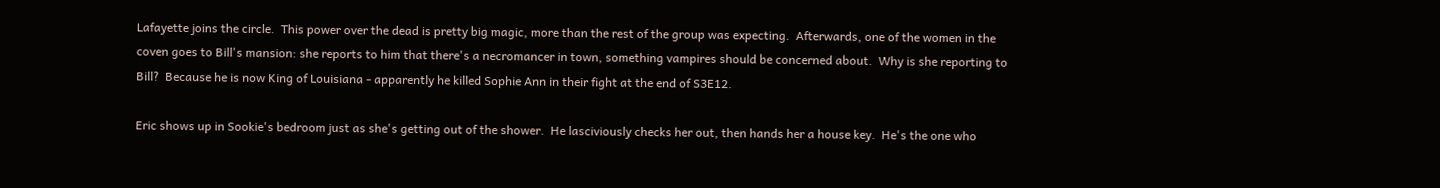Lafayette joins the circle.  This power over the dead is pretty big magic, more than the rest of the group was expecting.  Afterwards, one of the women in the coven goes to Bill's mansion: she reports to him that there's a necromancer in town, something vampires should be concerned about.  Why is she reporting to Bill?  Because he is now King of Louisiana - apparently he killed Sophie Ann in their fight at the end of S3E12.

Eric shows up in Sookie's bedroom just as she's getting out of the shower.  He lasciviously checks her out, then hands her a house key.  He's the one who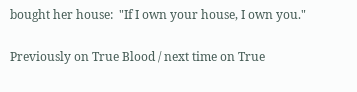bought her house:  "If I own your house, I own you."

Previously on True Blood / next time on True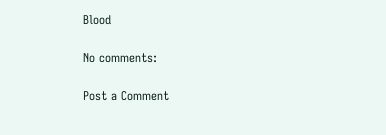Blood

No comments:

Post a Comment